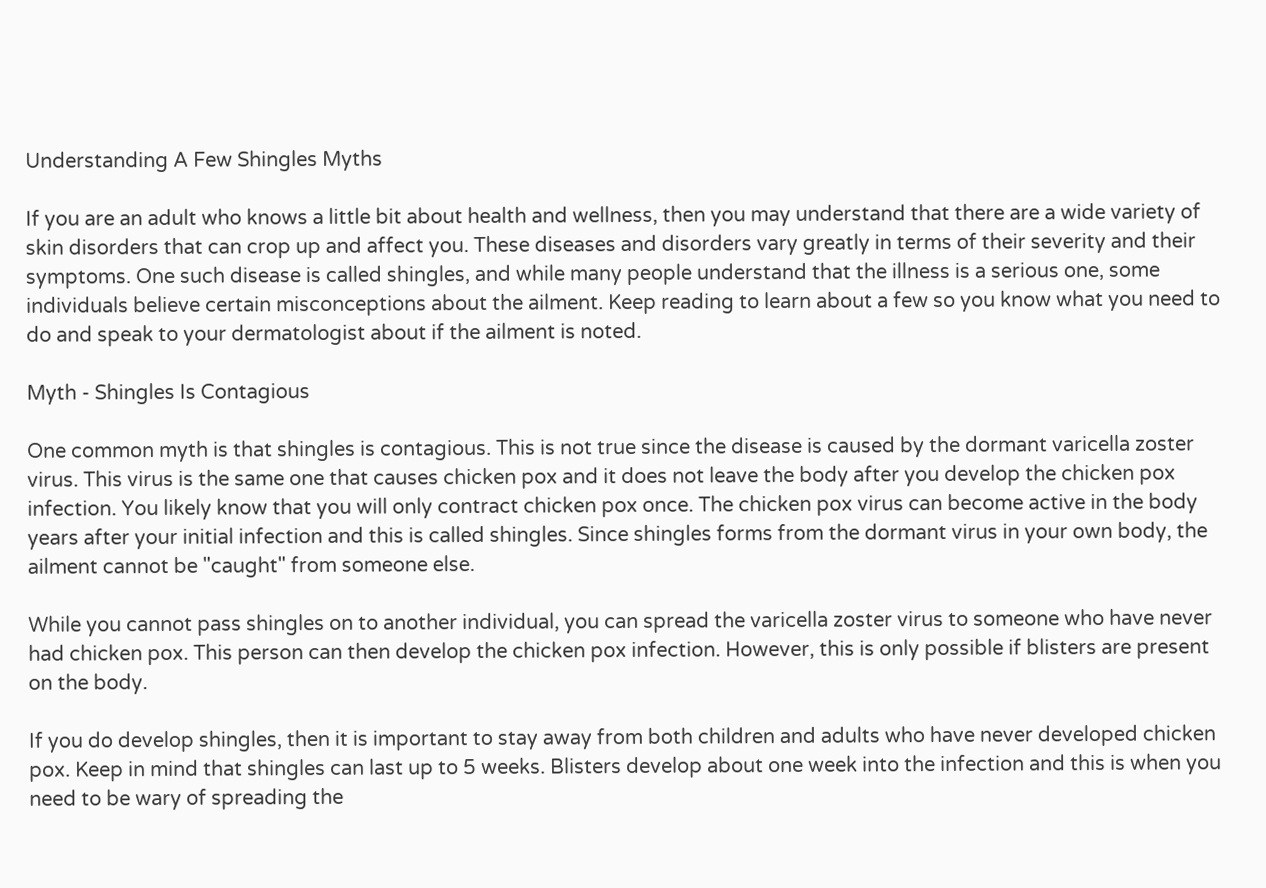Understanding A Few Shingles Myths

If you are an adult who knows a little bit about health and wellness, then you may understand that there are a wide variety of skin disorders that can crop up and affect you. These diseases and disorders vary greatly in terms of their severity and their symptoms. One such disease is called shingles, and while many people understand that the illness is a serious one, some individuals believe certain misconceptions about the ailment. Keep reading to learn about a few so you know what you need to do and speak to your dermatologist about if the ailment is noted.

Myth - Shingles Is Contagious

One common myth is that shingles is contagious. This is not true since the disease is caused by the dormant varicella zoster virus. This virus is the same one that causes chicken pox and it does not leave the body after you develop the chicken pox infection. You likely know that you will only contract chicken pox once. The chicken pox virus can become active in the body years after your initial infection and this is called shingles. Since shingles forms from the dormant virus in your own body, the ailment cannot be "caught" from someone else.

While you cannot pass shingles on to another individual, you can spread the varicella zoster virus to someone who have never had chicken pox. This person can then develop the chicken pox infection. However, this is only possible if blisters are present on the body.

If you do develop shingles, then it is important to stay away from both children and adults who have never developed chicken pox. Keep in mind that shingles can last up to 5 weeks. Blisters develop about one week into the infection and this is when you need to be wary of spreading the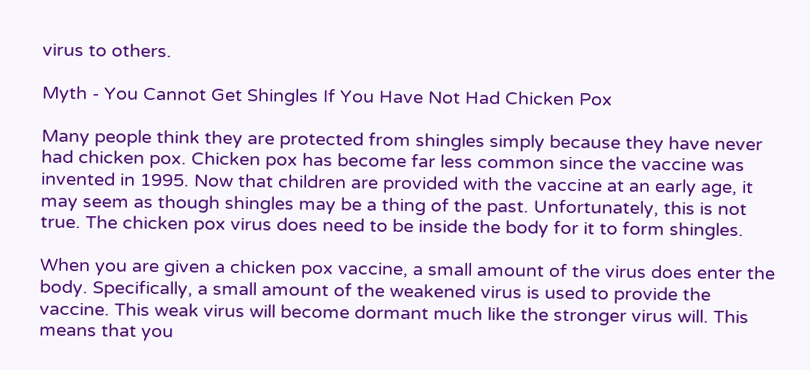virus to others.

Myth - You Cannot Get Shingles If You Have Not Had Chicken Pox

Many people think they are protected from shingles simply because they have never had chicken pox. Chicken pox has become far less common since the vaccine was invented in 1995. Now that children are provided with the vaccine at an early age, it may seem as though shingles may be a thing of the past. Unfortunately, this is not true. The chicken pox virus does need to be inside the body for it to form shingles.

When you are given a chicken pox vaccine, a small amount of the virus does enter the body. Specifically, a small amount of the weakened virus is used to provide the vaccine. This weak virus will become dormant much like the stronger virus will. This means that you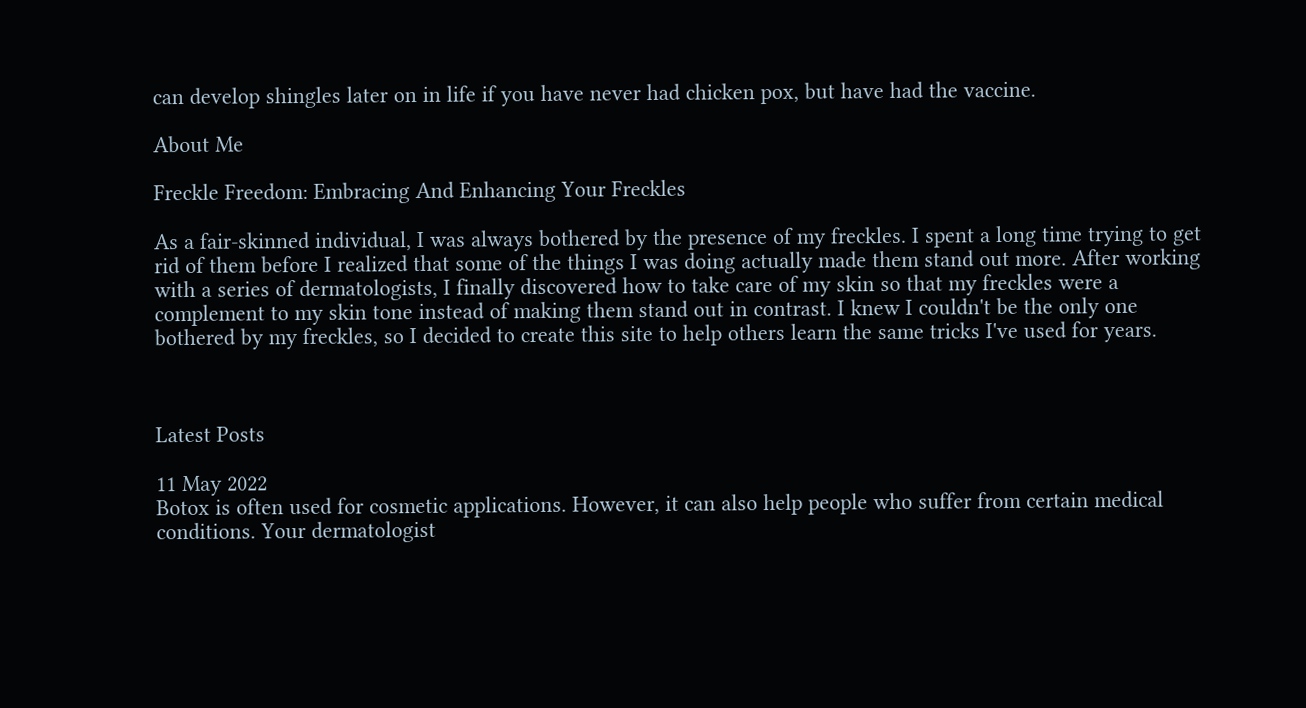can develop shingles later on in life if you have never had chicken pox, but have had the vaccine.

About Me

Freckle Freedom: Embracing And Enhancing Your Freckles

As a fair-skinned individual, I was always bothered by the presence of my freckles. I spent a long time trying to get rid of them before I realized that some of the things I was doing actually made them stand out more. After working with a series of dermatologists, I finally discovered how to take care of my skin so that my freckles were a complement to my skin tone instead of making them stand out in contrast. I knew I couldn't be the only one bothered by my freckles, so I decided to create this site to help others learn the same tricks I've used for years.



Latest Posts

11 May 2022
Botox is often used for cosmetic applications. However, it can also help people who suffer from certain medical conditions. Your dermatologist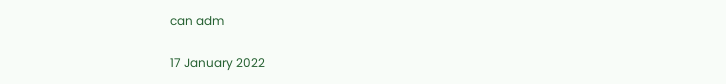can adm

17 January 2022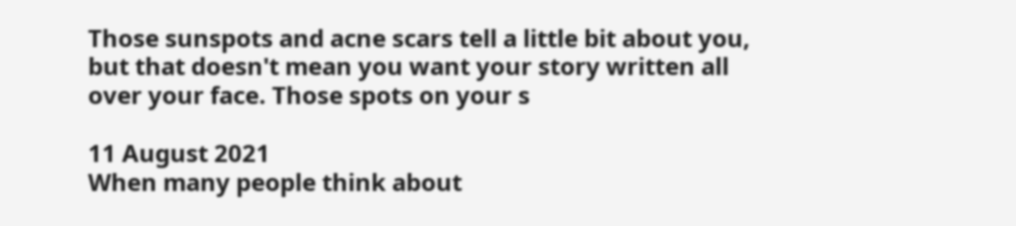Those sunspots and acne scars tell a little bit about you, but that doesn't mean you want your story written all over your face. Those spots on your s

11 August 2021
When many people think about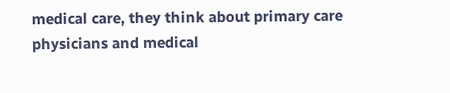medical care, they think about primary care physicians and medical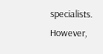specialists. However,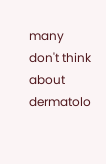many don't think about dermatolo